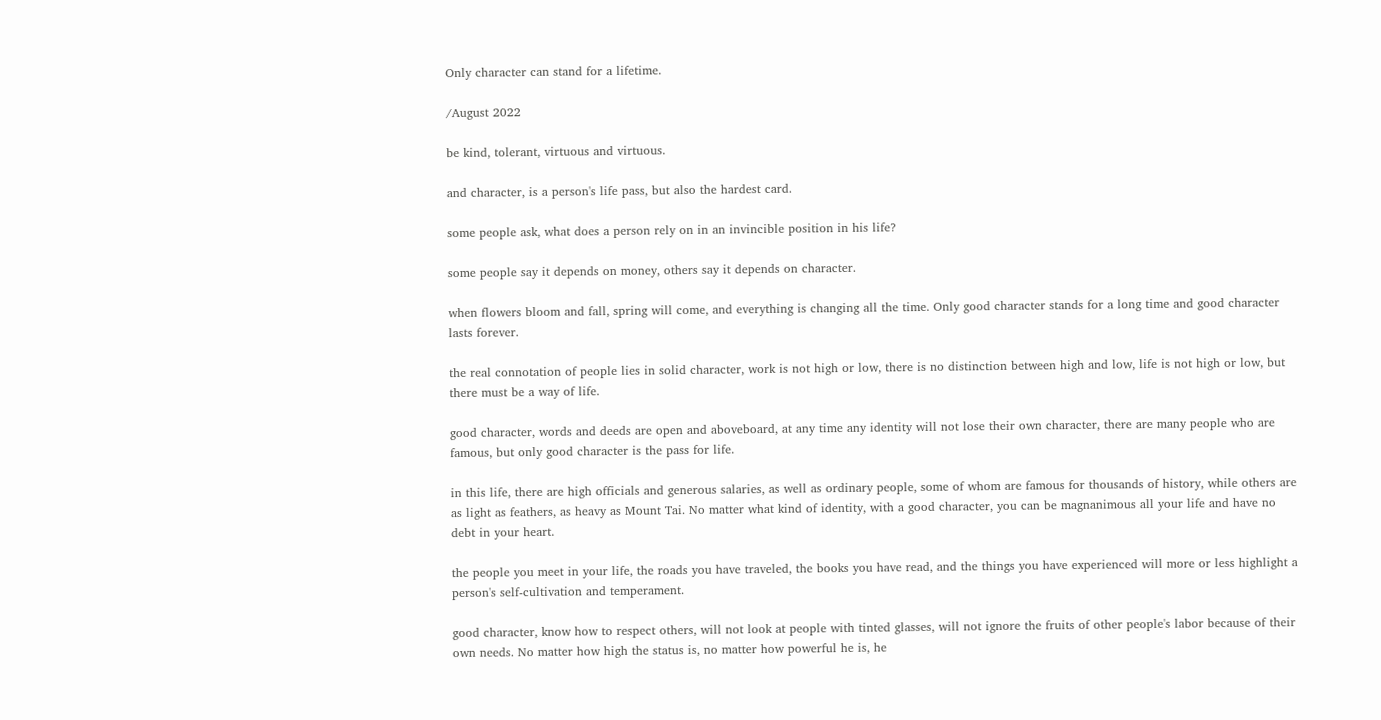Only character can stand for a lifetime.

/August 2022

be kind, tolerant, virtuous and virtuous.

and character, is a person's life pass, but also the hardest card.

some people ask, what does a person rely on in an invincible position in his life?

some people say it depends on money, others say it depends on character.

when flowers bloom and fall, spring will come, and everything is changing all the time. Only good character stands for a long time and good character lasts forever.

the real connotation of people lies in solid character, work is not high or low, there is no distinction between high and low, life is not high or low, but there must be a way of life.

good character, words and deeds are open and aboveboard, at any time any identity will not lose their own character, there are many people who are famous, but only good character is the pass for life.

in this life, there are high officials and generous salaries, as well as ordinary people, some of whom are famous for thousands of history, while others are as light as feathers, as heavy as Mount Tai. No matter what kind of identity, with a good character, you can be magnanimous all your life and have no debt in your heart.

the people you meet in your life, the roads you have traveled, the books you have read, and the things you have experienced will more or less highlight a person's self-cultivation and temperament.

good character, know how to respect others, will not look at people with tinted glasses, will not ignore the fruits of other people's labor because of their own needs. No matter how high the status is, no matter how powerful he is, he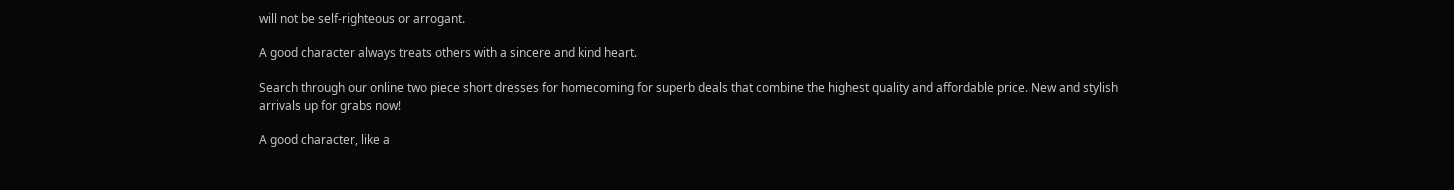will not be self-righteous or arrogant.

A good character always treats others with a sincere and kind heart.

Search through our online two piece short dresses for homecoming for superb deals that combine the highest quality and affordable price. New and stylish arrivals up for grabs now!

A good character, like a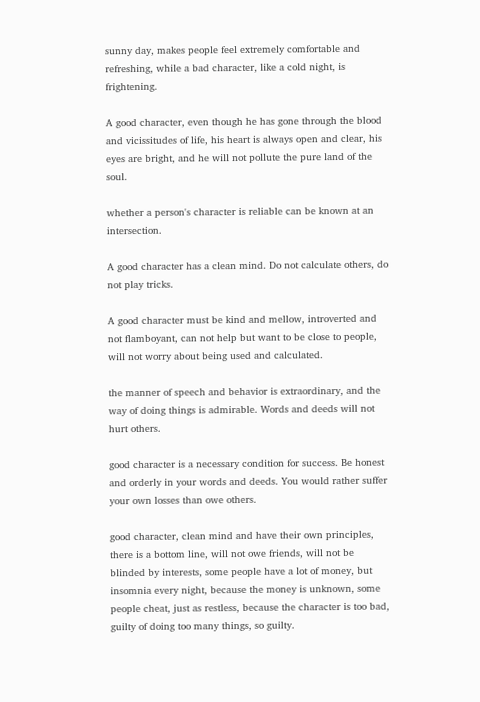sunny day, makes people feel extremely comfortable and refreshing, while a bad character, like a cold night, is frightening.

A good character, even though he has gone through the blood and vicissitudes of life, his heart is always open and clear, his eyes are bright, and he will not pollute the pure land of the soul.

whether a person's character is reliable can be known at an intersection.

A good character has a clean mind. Do not calculate others, do not play tricks.

A good character must be kind and mellow, introverted and not flamboyant, can not help but want to be close to people, will not worry about being used and calculated.

the manner of speech and behavior is extraordinary, and the way of doing things is admirable. Words and deeds will not hurt others.

good character is a necessary condition for success. Be honest and orderly in your words and deeds. You would rather suffer your own losses than owe others.

good character, clean mind and have their own principles, there is a bottom line, will not owe friends, will not be blinded by interests, some people have a lot of money, but insomnia every night, because the money is unknown, some people cheat, just as restless, because the character is too bad, guilty of doing too many things, so guilty.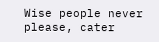Wise people never please, cater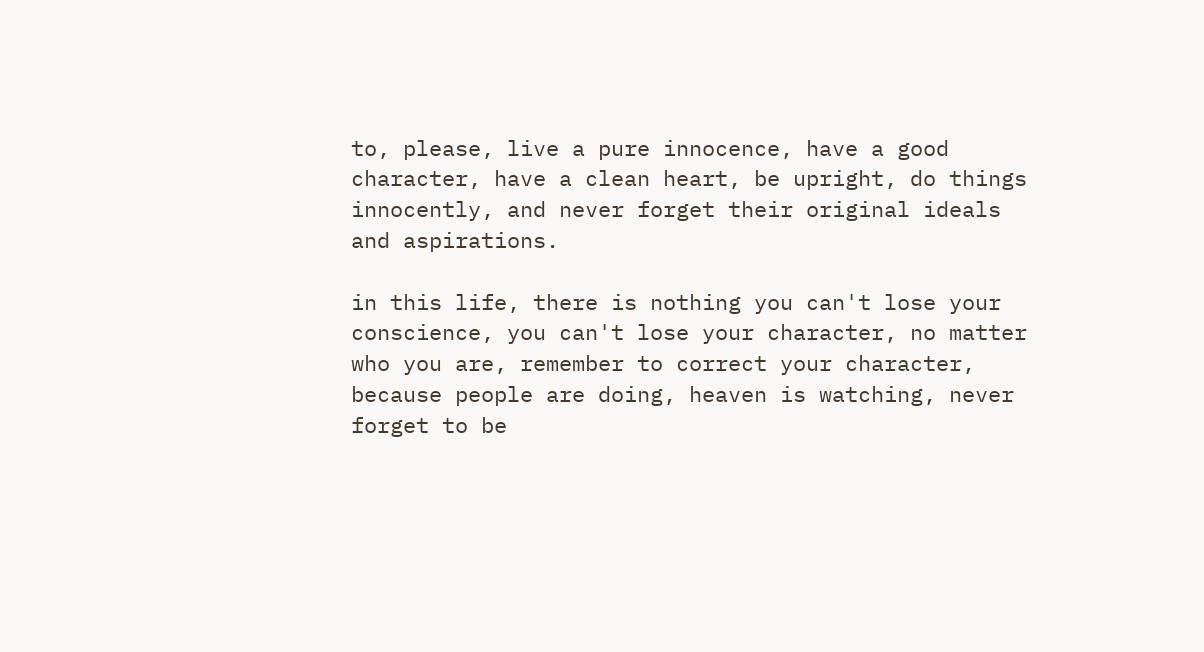to, please, live a pure innocence, have a good character, have a clean heart, be upright, do things innocently, and never forget their original ideals and aspirations.

in this life, there is nothing you can't lose your conscience, you can't lose your character, no matter who you are, remember to correct your character, because people are doing, heaven is watching, never forget to be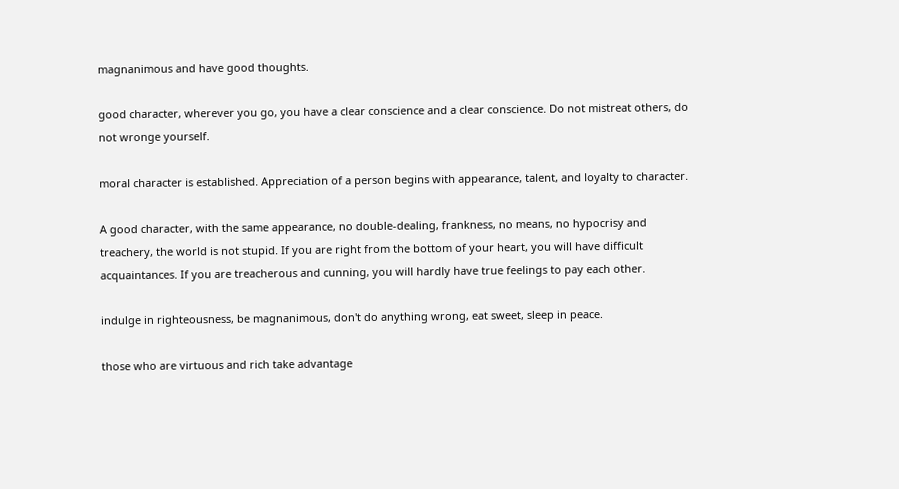magnanimous and have good thoughts.

good character, wherever you go, you have a clear conscience and a clear conscience. Do not mistreat others, do not wronge yourself.

moral character is established. Appreciation of a person begins with appearance, talent, and loyalty to character.

A good character, with the same appearance, no double-dealing, frankness, no means, no hypocrisy and treachery, the world is not stupid. If you are right from the bottom of your heart, you will have difficult acquaintances. If you are treacherous and cunning, you will hardly have true feelings to pay each other.

indulge in righteousness, be magnanimous, don't do anything wrong, eat sweet, sleep in peace.

those who are virtuous and rich take advantage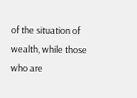of the situation of wealth, while those who are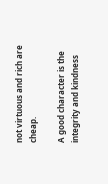not virtuous and rich are cheap.

A good character is the integrity and kindness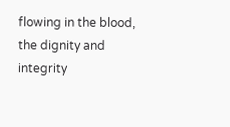flowing in the blood, the dignity and integrity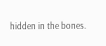hidden in the bones.